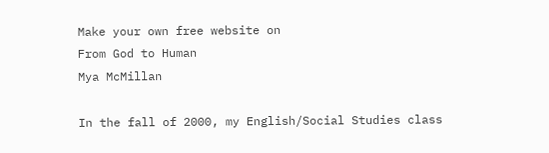Make your own free website on
From God to Human
Mya McMillan

In the fall of 2000, my English/Social Studies class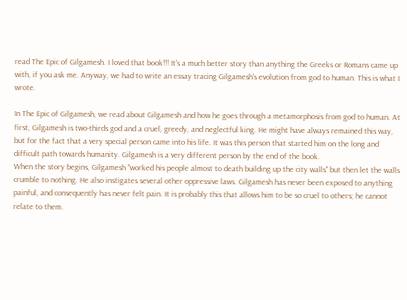read The Epic of Gilgamesh. I loved that book!!! It's a much better story than anything the Greeks or Romans came up with, if you ask me. Anyway, we had to write an essay tracing Gilgamesh's evolution from god to human. This is what I wrote.

In The Epic of Gilgamesh, we read about Gilgamesh and how he goes through a metamorphosis from god to human. At first, Gilgamesh is two-thirds god and a cruel, greedy, and neglectful king. He might have always remained this way, but for the fact that a very special person came into his life. It was this person that started him on the long and difficult path towards humanity. Gilgamesh is a very different person by the end of the book.
When the story begins, Gilgamesh "worked his people almost to death building up the city walls" but then let the walls crumble to nothing. He also instigates several other oppressive laws. Gilgamesh has never been exposed to anything painful, and consequently has never felt pain. It is probably this that allows him to be so cruel to others; he cannot relate to them.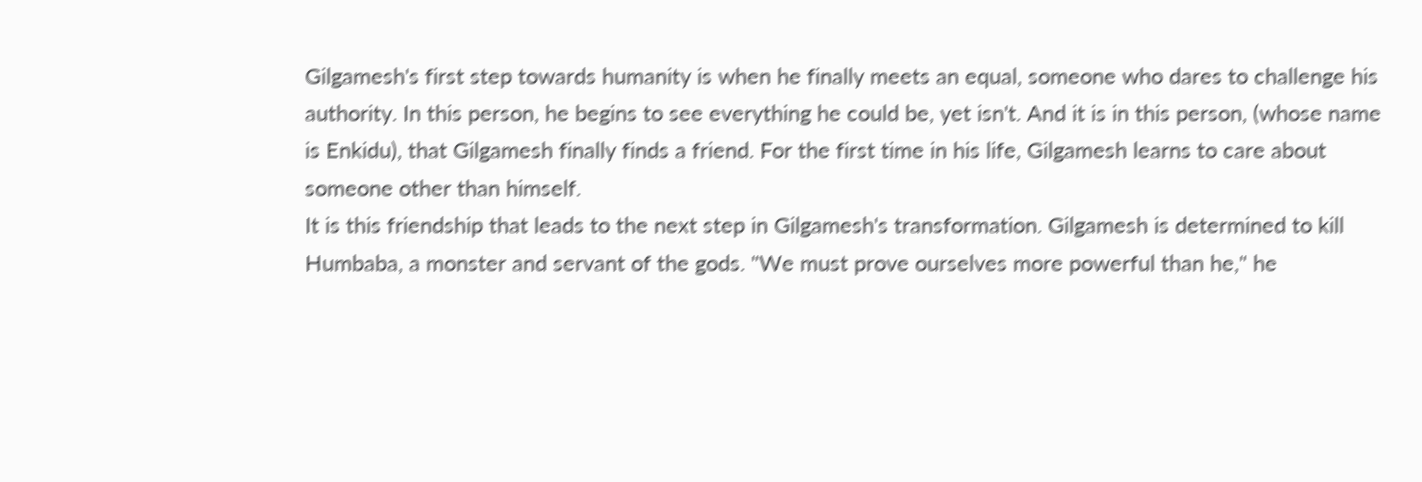Gilgamesh's first step towards humanity is when he finally meets an equal, someone who dares to challenge his authority. In this person, he begins to see everything he could be, yet isn't. And it is in this person, (whose name is Enkidu), that Gilgamesh finally finds a friend. For the first time in his life, Gilgamesh learns to care about someone other than himself.
It is this friendship that leads to the next step in Gilgamesh's transformation. Gilgamesh is determined to kill Humbaba, a monster and servant of the gods. "We must prove ourselves more powerful than he," he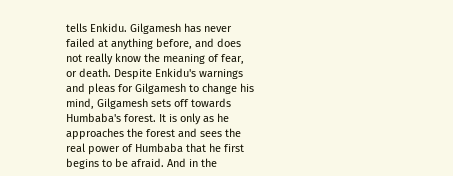tells Enkidu. Gilgamesh has never failed at anything before, and does not really know the meaning of fear, or death. Despite Enkidu's warnings and pleas for Gilgamesh to change his mind, Gilgamesh sets off towards Humbaba's forest. It is only as he approaches the forest and sees the real power of Humbaba that he first begins to be afraid. And in the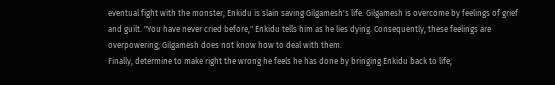eventual fight with the monster, Enkidu is slain saving Gilgamesh's life. Gilgamesh is overcome by feelings of grief and guilt. "You have never cried before," Enkidu tells him as he lies dying. Consequently, these feelings are overpowering; Gilgamesh does not know how to deal with them.
Finally, determine to make right the wrong he feels he has done by bringing Enkidu back to life,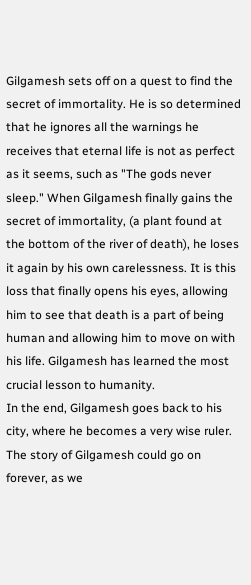Gilgamesh sets off on a quest to find the secret of immortality. He is so determined that he ignores all the warnings he receives that eternal life is not as perfect as it seems, such as "The gods never sleep." When Gilgamesh finally gains the secret of immortality, (a plant found at the bottom of the river of death), he loses it again by his own carelessness. It is this loss that finally opens his eyes, allowing him to see that death is a part of being human and allowing him to move on with his life. Gilgamesh has learned the most crucial lesson to humanity.
In the end, Gilgamesh goes back to his city, where he becomes a very wise ruler. The story of Gilgamesh could go on forever, as we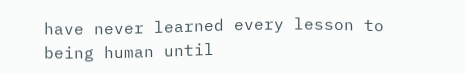have never learned every lesson to being human until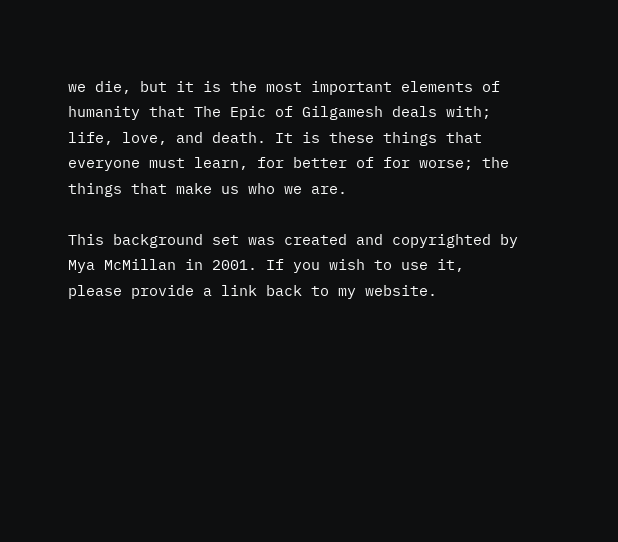we die, but it is the most important elements of humanity that The Epic of Gilgamesh deals with; life, love, and death. It is these things that everyone must learn, for better of for worse; the things that make us who we are.

This background set was created and copyrighted by Mya McMillan in 2001. If you wish to use it, please provide a link back to my website.